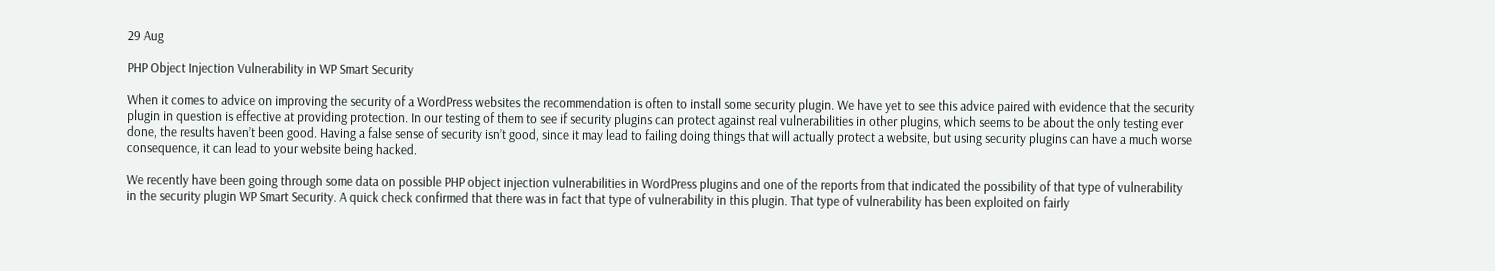29 Aug

PHP Object Injection Vulnerability in WP Smart Security

When it comes to advice on improving the security of a WordPress websites the recommendation is often to install some security plugin. We have yet to see this advice paired with evidence that the security plugin in question is effective at providing protection. In our testing of them to see if security plugins can protect against real vulnerabilities in other plugins, which seems to be about the only testing ever done, the results haven’t been good. Having a false sense of security isn’t good, since it may lead to failing doing things that will actually protect a website, but using security plugins can have a much worse consequence, it can lead to your website being hacked.

We recently have been going through some data on possible PHP object injection vulnerabilities in WordPress plugins and one of the reports from that indicated the possibility of that type of vulnerability in the security plugin WP Smart Security. A quick check confirmed that there was in fact that type of vulnerability in this plugin. That type of vulnerability has been exploited on fairly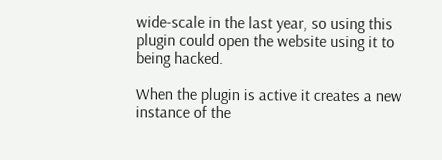wide-scale in the last year, so using this plugin could open the website using it to being hacked.

When the plugin is active it creates a new instance of the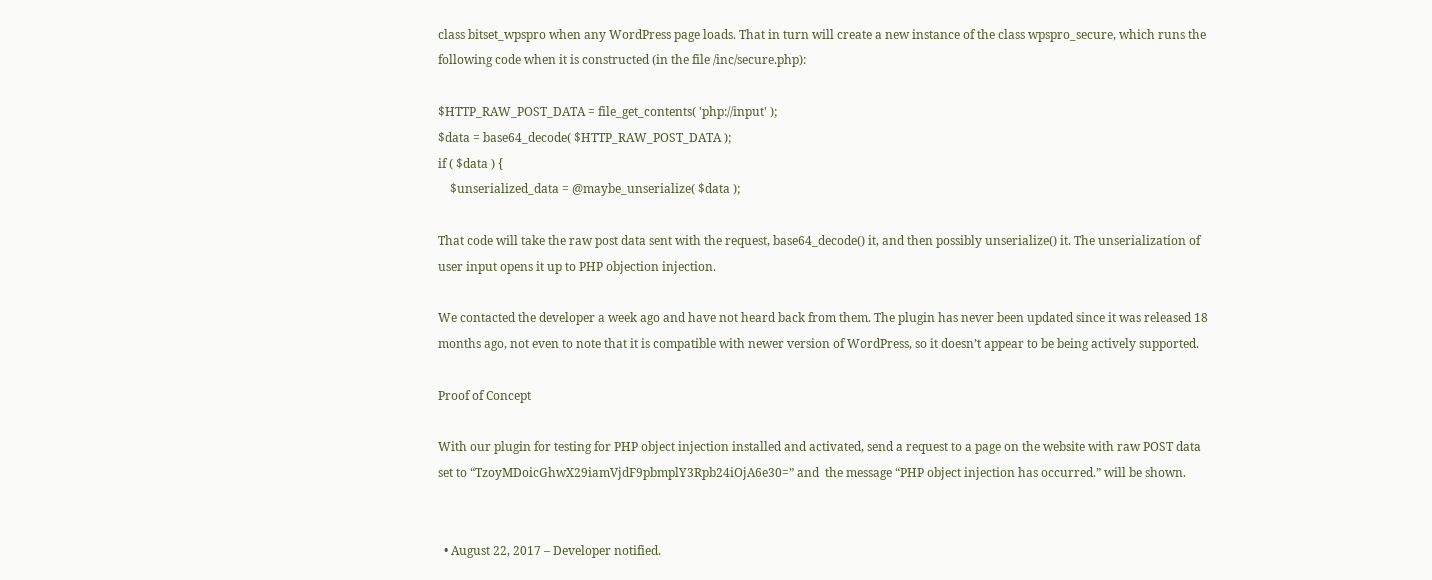class bitset_wpspro when any WordPress page loads. That in turn will create a new instance of the class wpspro_secure, which runs the following code when it is constructed (in the file /inc/secure.php):

$HTTP_RAW_POST_DATA = file_get_contents( 'php://input' );
$data = base64_decode( $HTTP_RAW_POST_DATA );
if ( $data ) {
    $unserialized_data = @maybe_unserialize( $data );

That code will take the raw post data sent with the request, base64_decode() it, and then possibly unserialize() it. The unserialization of user input opens it up to PHP objection injection.

We contacted the developer a week ago and have not heard back from them. The plugin has never been updated since it was released 18 months ago, not even to note that it is compatible with newer version of WordPress, so it doesn’t appear to be being actively supported.

Proof of Concept

With our plugin for testing for PHP object injection installed and activated, send a request to a page on the website with raw POST data set to “TzoyMDoicGhwX29iamVjdF9pbmplY3Rpb24iOjA6e30=” and  the message “PHP object injection has occurred.” will be shown.


  • August 22, 2017 – Developer notified.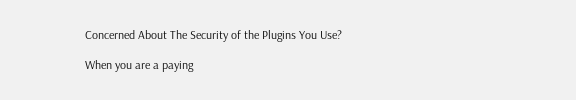Concerned About The Security of the Plugins You Use?

When you are a paying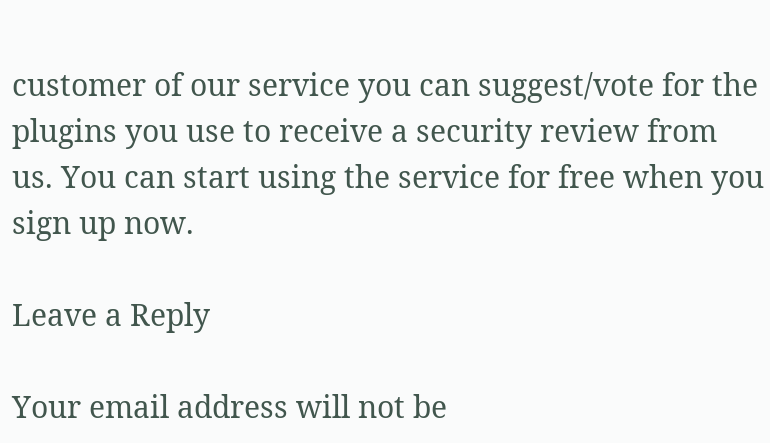customer of our service you can suggest/vote for the plugins you use to receive a security review from us. You can start using the service for free when you sign up now.

Leave a Reply

Your email address will not be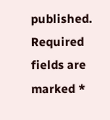published. Required fields are marked *